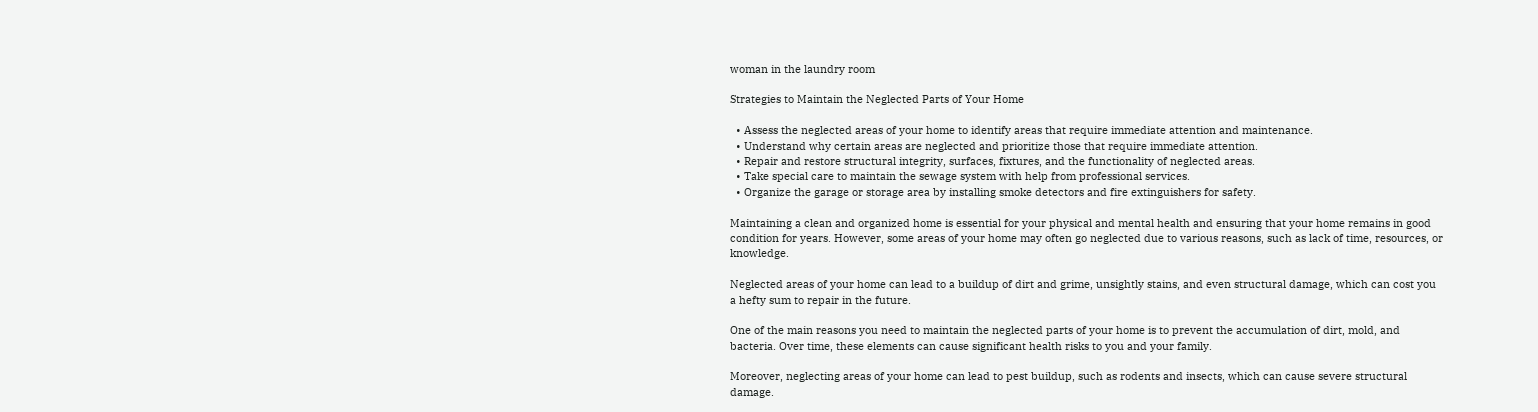woman in the laundry room

Strategies to Maintain the Neglected Parts of Your Home

  • Assess the neglected areas of your home to identify areas that require immediate attention and maintenance.
  • Understand why certain areas are neglected and prioritize those that require immediate attention.
  • Repair and restore structural integrity, surfaces, fixtures, and the functionality of neglected areas.
  • Take special care to maintain the sewage system with help from professional services.
  • Organize the garage or storage area by installing smoke detectors and fire extinguishers for safety.

Maintaining a clean and organized home is essential for your physical and mental health and ensuring that your home remains in good condition for years. However, some areas of your home may often go neglected due to various reasons, such as lack of time, resources, or knowledge.

Neglected areas of your home can lead to a buildup of dirt and grime, unsightly stains, and even structural damage, which can cost you a hefty sum to repair in the future.

One of the main reasons you need to maintain the neglected parts of your home is to prevent the accumulation of dirt, mold, and bacteria. Over time, these elements can cause significant health risks to you and your family.

Moreover, neglecting areas of your home can lead to pest buildup, such as rodents and insects, which can cause severe structural damage.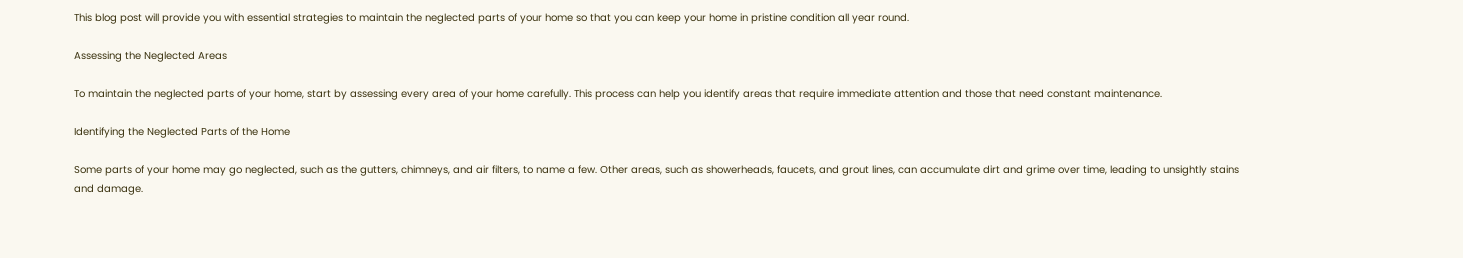This blog post will provide you with essential strategies to maintain the neglected parts of your home so that you can keep your home in pristine condition all year round.

Assessing the Neglected Areas

To maintain the neglected parts of your home, start by assessing every area of your home carefully. This process can help you identify areas that require immediate attention and those that need constant maintenance.

Identifying the Neglected Parts of the Home

Some parts of your home may go neglected, such as the gutters, chimneys, and air filters, to name a few. Other areas, such as showerheads, faucets, and grout lines, can accumulate dirt and grime over time, leading to unsightly stains and damage.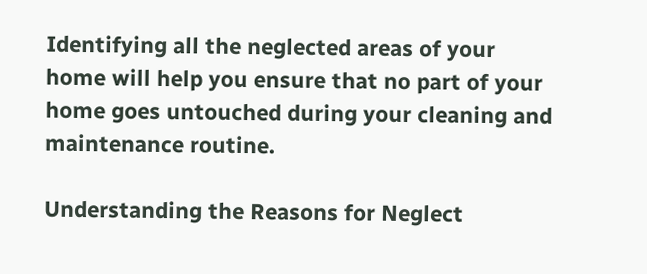Identifying all the neglected areas of your home will help you ensure that no part of your home goes untouched during your cleaning and maintenance routine.

Understanding the Reasons for Neglect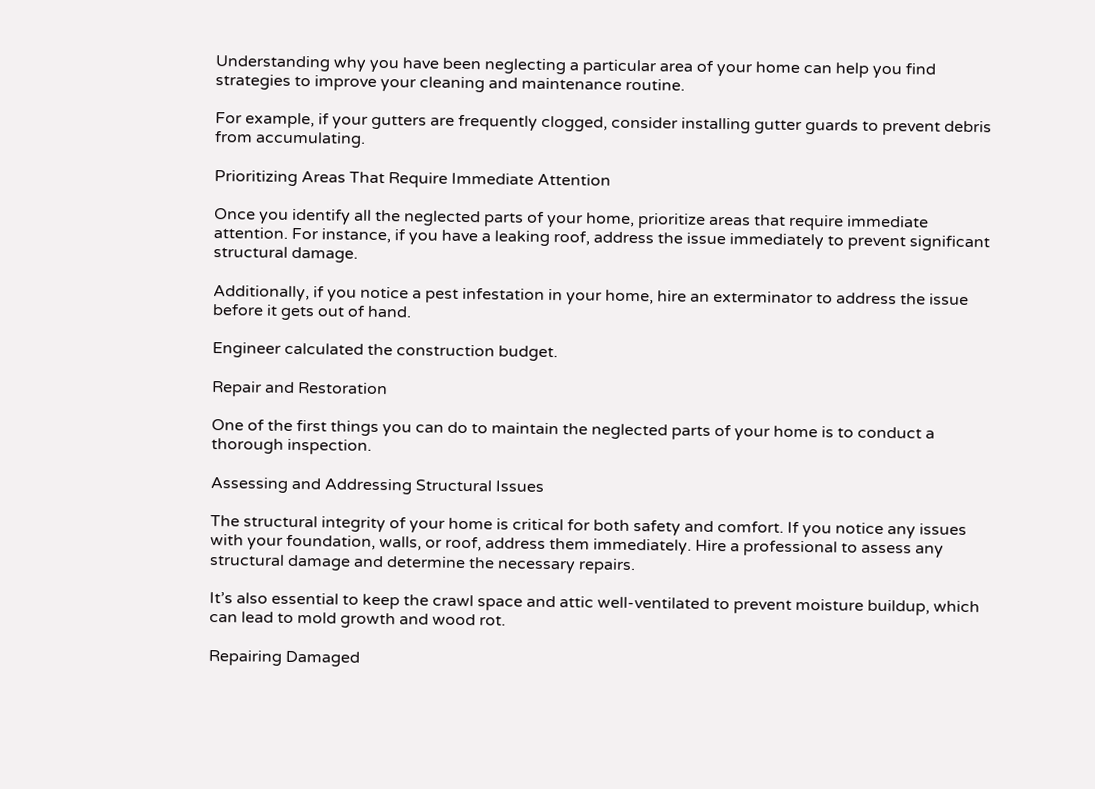Understanding why you have been neglecting a particular area of your home can help you find strategies to improve your cleaning and maintenance routine.

For example, if your gutters are frequently clogged, consider installing gutter guards to prevent debris from accumulating.

Prioritizing Areas That Require Immediate Attention

Once you identify all the neglected parts of your home, prioritize areas that require immediate attention. For instance, if you have a leaking roof, address the issue immediately to prevent significant structural damage.

Additionally, if you notice a pest infestation in your home, hire an exterminator to address the issue before it gets out of hand.

Engineer calculated the construction budget.

Repair and Restoration

One of the first things you can do to maintain the neglected parts of your home is to conduct a thorough inspection.

Assessing and Addressing Structural Issues

The structural integrity of your home is critical for both safety and comfort. If you notice any issues with your foundation, walls, or roof, address them immediately. Hire a professional to assess any structural damage and determine the necessary repairs.

It’s also essential to keep the crawl space and attic well-ventilated to prevent moisture buildup, which can lead to mold growth and wood rot.

Repairing Damaged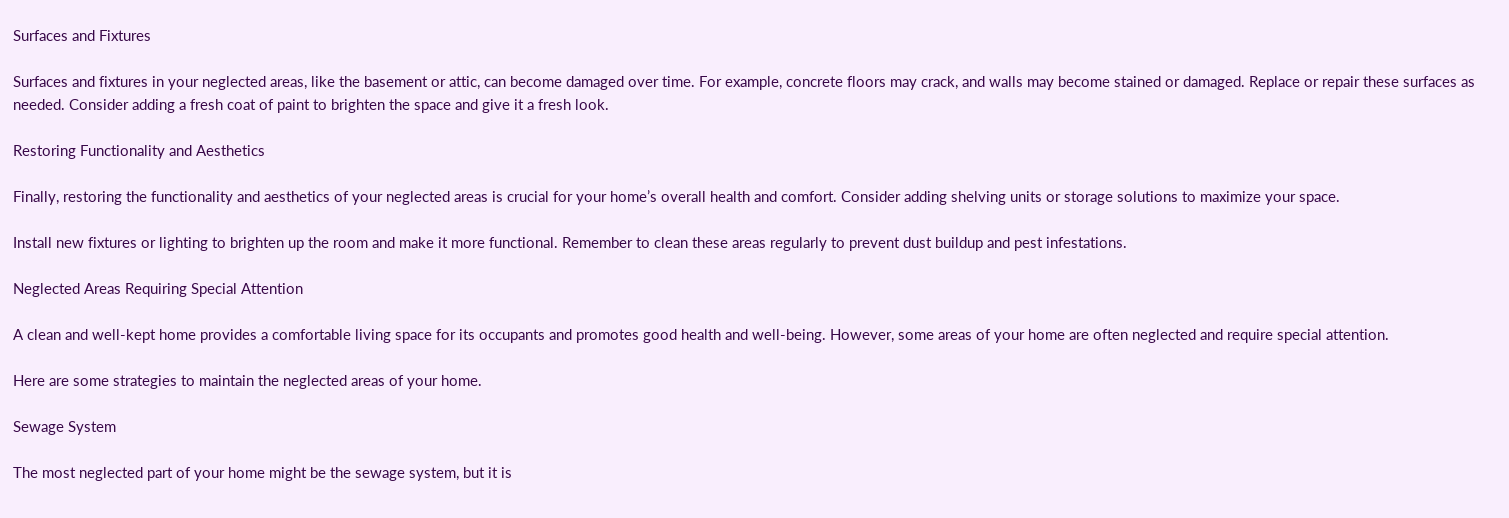Surfaces and Fixtures

Surfaces and fixtures in your neglected areas, like the basement or attic, can become damaged over time. For example, concrete floors may crack, and walls may become stained or damaged. Replace or repair these surfaces as needed. Consider adding a fresh coat of paint to brighten the space and give it a fresh look.

Restoring Functionality and Aesthetics

Finally, restoring the functionality and aesthetics of your neglected areas is crucial for your home’s overall health and comfort. Consider adding shelving units or storage solutions to maximize your space.

Install new fixtures or lighting to brighten up the room and make it more functional. Remember to clean these areas regularly to prevent dust buildup and pest infestations.

Neglected Areas Requiring Special Attention

A clean and well-kept home provides a comfortable living space for its occupants and promotes good health and well-being. However, some areas of your home are often neglected and require special attention.

Here are some strategies to maintain the neglected areas of your home.

Sewage System

The most neglected part of your home might be the sewage system, but it is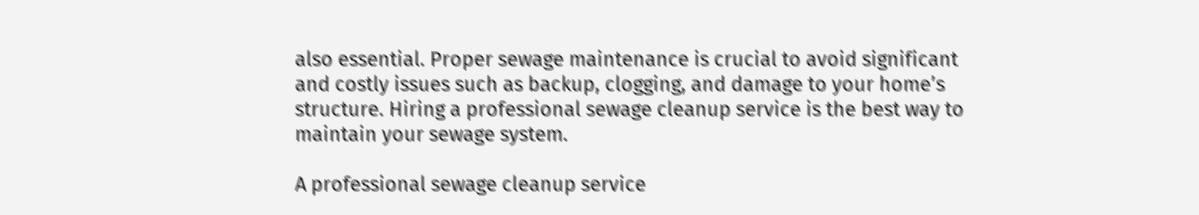also essential. Proper sewage maintenance is crucial to avoid significant and costly issues such as backup, clogging, and damage to your home’s structure. Hiring a professional sewage cleanup service is the best way to maintain your sewage system.

A professional sewage cleanup service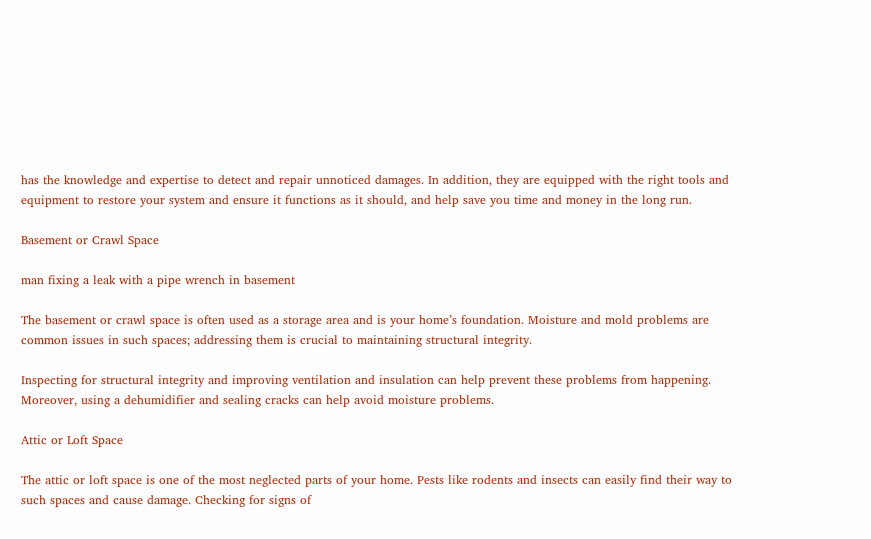has the knowledge and expertise to detect and repair unnoticed damages. In addition, they are equipped with the right tools and equipment to restore your system and ensure it functions as it should, and help save you time and money in the long run.

Basement or Crawl Space

man fixing a leak with a pipe wrench in basement

The basement or crawl space is often used as a storage area and is your home’s foundation. Moisture and mold problems are common issues in such spaces; addressing them is crucial to maintaining structural integrity.

Inspecting for structural integrity and improving ventilation and insulation can help prevent these problems from happening. Moreover, using a dehumidifier and sealing cracks can help avoid moisture problems.

Attic or Loft Space

The attic or loft space is one of the most neglected parts of your home. Pests like rodents and insects can easily find their way to such spaces and cause damage. Checking for signs of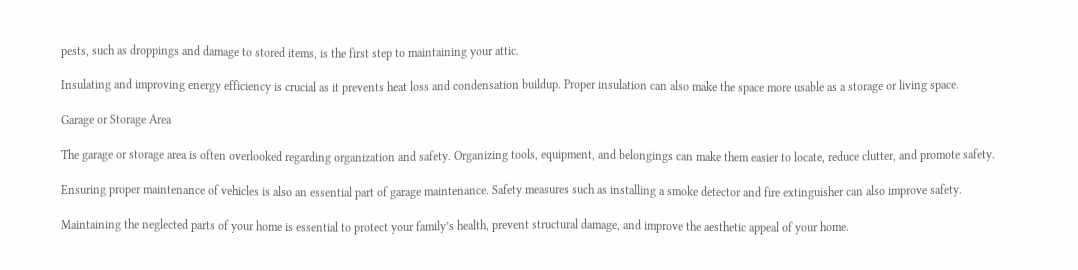pests, such as droppings and damage to stored items, is the first step to maintaining your attic.

Insulating and improving energy efficiency is crucial as it prevents heat loss and condensation buildup. Proper insulation can also make the space more usable as a storage or living space.

Garage or Storage Area

The garage or storage area is often overlooked regarding organization and safety. Organizing tools, equipment, and belongings can make them easier to locate, reduce clutter, and promote safety.

Ensuring proper maintenance of vehicles is also an essential part of garage maintenance. Safety measures such as installing a smoke detector and fire extinguisher can also improve safety.

Maintaining the neglected parts of your home is essential to protect your family’s health, prevent structural damage, and improve the aesthetic appeal of your home.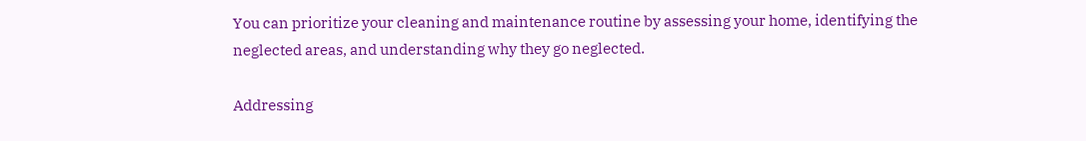You can prioritize your cleaning and maintenance routine by assessing your home, identifying the neglected areas, and understanding why they go neglected.

Addressing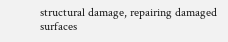structural damage, repairing damaged surfaces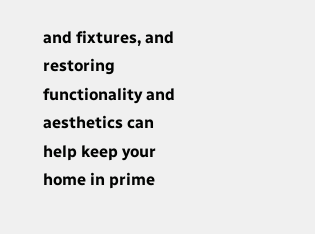and fixtures, and restoring functionality and aesthetics can help keep your home in prime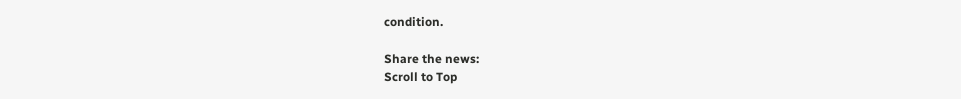condition.

Share the news:
Scroll to Top